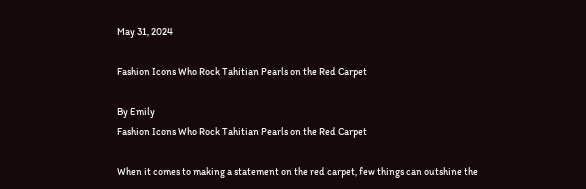May 31, 2024

Fashion Icons Who Rock Tahitian Pearls on the Red Carpet

By Emily
Fashion Icons Who Rock Tahitian Pearls on the Red Carpet

When it comes to making a statement on the red carpet, few things can outshine the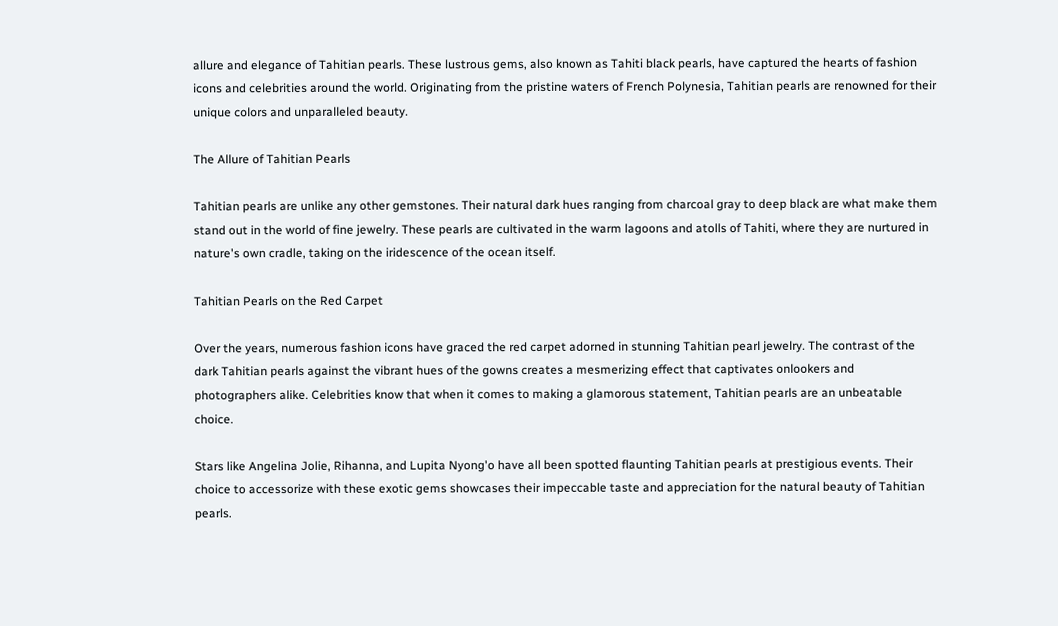allure and elegance of Tahitian pearls. These lustrous gems, also known as Tahiti black pearls, have captured the hearts of fashion icons and celebrities around the world. Originating from the pristine waters of French Polynesia, Tahitian pearls are renowned for their unique colors and unparalleled beauty.

The Allure of Tahitian Pearls

Tahitian pearls are unlike any other gemstones. Their natural dark hues ranging from charcoal gray to deep black are what make them stand out in the world of fine jewelry. These pearls are cultivated in the warm lagoons and atolls of Tahiti, where they are nurtured in nature's own cradle, taking on the iridescence of the ocean itself.

Tahitian Pearls on the Red Carpet

Over the years, numerous fashion icons have graced the red carpet adorned in stunning Tahitian pearl jewelry. The contrast of the dark Tahitian pearls against the vibrant hues of the gowns creates a mesmerizing effect that captivates onlookers and photographers alike. Celebrities know that when it comes to making a glamorous statement, Tahitian pearls are an unbeatable choice.

Stars like Angelina Jolie, Rihanna, and Lupita Nyong'o have all been spotted flaunting Tahitian pearls at prestigious events. Their choice to accessorize with these exotic gems showcases their impeccable taste and appreciation for the natural beauty of Tahitian pearls.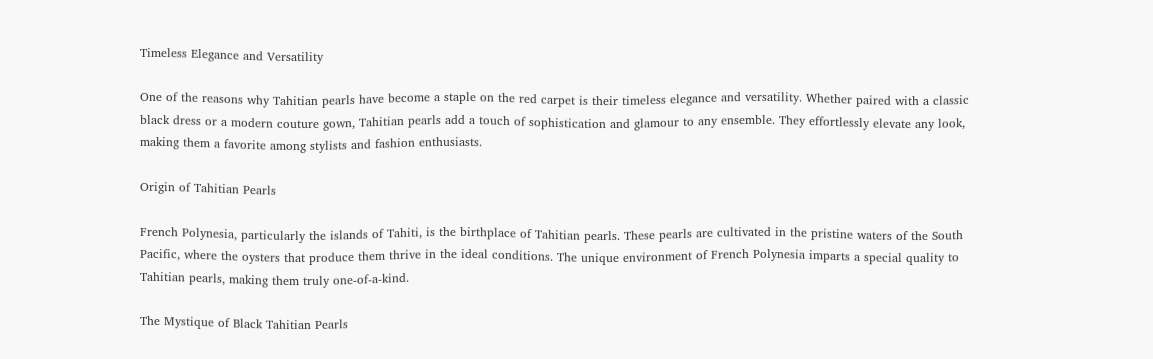Timeless Elegance and Versatility

One of the reasons why Tahitian pearls have become a staple on the red carpet is their timeless elegance and versatility. Whether paired with a classic black dress or a modern couture gown, Tahitian pearls add a touch of sophistication and glamour to any ensemble. They effortlessly elevate any look, making them a favorite among stylists and fashion enthusiasts.

Origin of Tahitian Pearls

French Polynesia, particularly the islands of Tahiti, is the birthplace of Tahitian pearls. These pearls are cultivated in the pristine waters of the South Pacific, where the oysters that produce them thrive in the ideal conditions. The unique environment of French Polynesia imparts a special quality to Tahitian pearls, making them truly one-of-a-kind.

The Mystique of Black Tahitian Pearls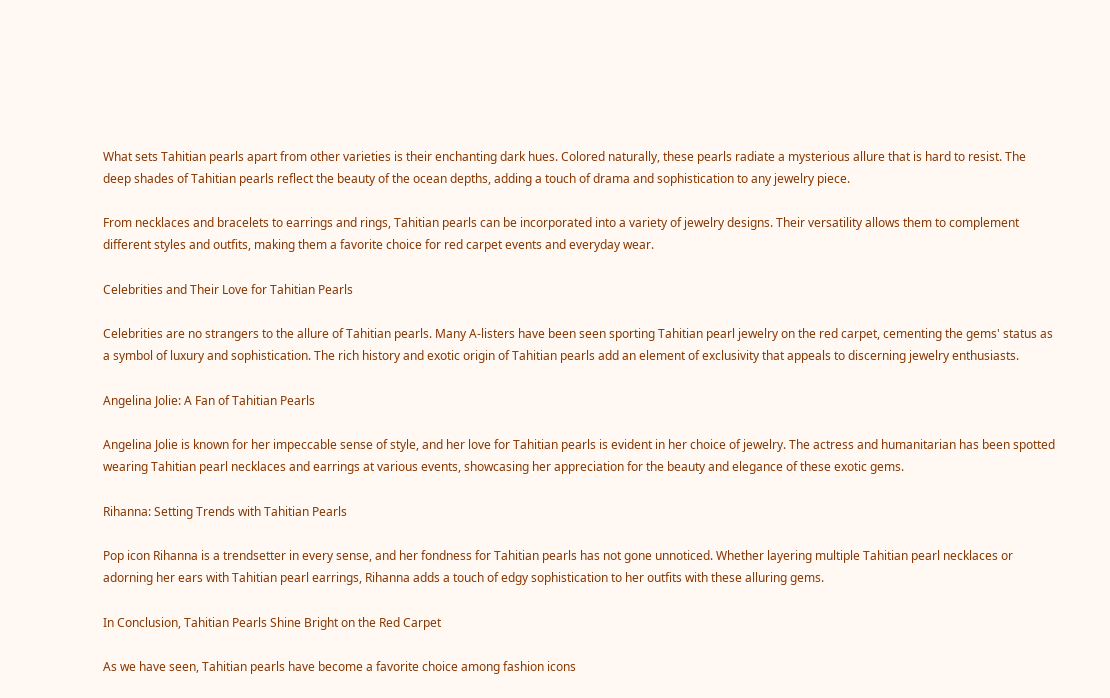What sets Tahitian pearls apart from other varieties is their enchanting dark hues. Colored naturally, these pearls radiate a mysterious allure that is hard to resist. The deep shades of Tahitian pearls reflect the beauty of the ocean depths, adding a touch of drama and sophistication to any jewelry piece.

From necklaces and bracelets to earrings and rings, Tahitian pearls can be incorporated into a variety of jewelry designs. Their versatility allows them to complement different styles and outfits, making them a favorite choice for red carpet events and everyday wear.

Celebrities and Their Love for Tahitian Pearls

Celebrities are no strangers to the allure of Tahitian pearls. Many A-listers have been seen sporting Tahitian pearl jewelry on the red carpet, cementing the gems' status as a symbol of luxury and sophistication. The rich history and exotic origin of Tahitian pearls add an element of exclusivity that appeals to discerning jewelry enthusiasts.

Angelina Jolie: A Fan of Tahitian Pearls

Angelina Jolie is known for her impeccable sense of style, and her love for Tahitian pearls is evident in her choice of jewelry. The actress and humanitarian has been spotted wearing Tahitian pearl necklaces and earrings at various events, showcasing her appreciation for the beauty and elegance of these exotic gems.

Rihanna: Setting Trends with Tahitian Pearls

Pop icon Rihanna is a trendsetter in every sense, and her fondness for Tahitian pearls has not gone unnoticed. Whether layering multiple Tahitian pearl necklaces or adorning her ears with Tahitian pearl earrings, Rihanna adds a touch of edgy sophistication to her outfits with these alluring gems.

In Conclusion, Tahitian Pearls Shine Bright on the Red Carpet

As we have seen, Tahitian pearls have become a favorite choice among fashion icons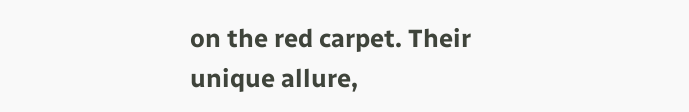on the red carpet. Their unique allure,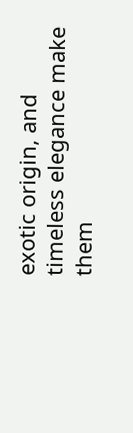exotic origin, and timeless elegance make them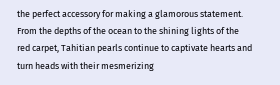the perfect accessory for making a glamorous statement. From the depths of the ocean to the shining lights of the red carpet, Tahitian pearls continue to captivate hearts and turn heads with their mesmerizing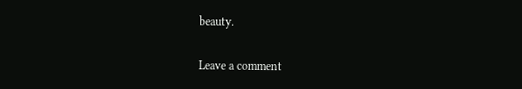beauty.

Leave a comment